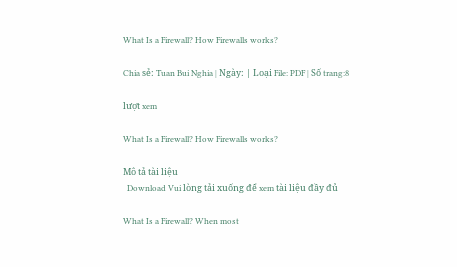What Is a Firewall? How Firewalls works?

Chia sẻ: Tuan Bui Nghia | Ngày: | Loại File: PDF | Số trang:8

lượt xem

What Is a Firewall? How Firewalls works?

Mô tả tài liệu
  Download Vui lòng tải xuống để xem tài liệu đầy đủ

What Is a Firewall? When most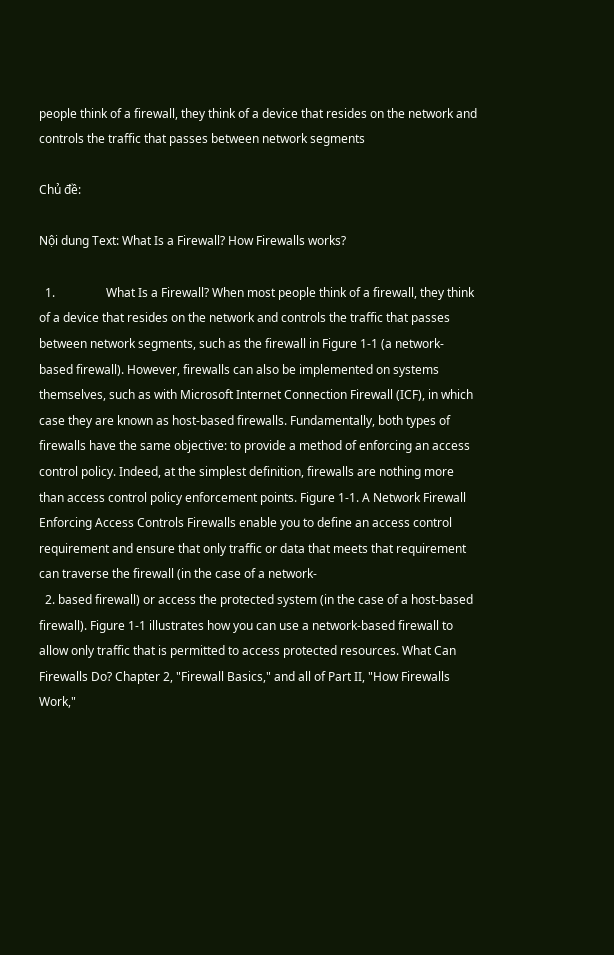people think of a firewall, they think of a device that resides on the network and controls the traffic that passes between network segments

Chủ đề:

Nội dung Text: What Is a Firewall? How Firewalls works?

  1.                 What Is a Firewall? When most people think of a firewall, they think of a device that resides on the network and controls the traffic that passes between network segments, such as the firewall in Figure 1-1 (a network-based firewall). However, firewalls can also be implemented on systems themselves, such as with Microsoft Internet Connection Firewall (ICF), in which case they are known as host-based firewalls. Fundamentally, both types of firewalls have the same objective: to provide a method of enforcing an access control policy. Indeed, at the simplest definition, firewalls are nothing more than access control policy enforcement points. Figure 1-1. A Network Firewall Enforcing Access Controls Firewalls enable you to define an access control requirement and ensure that only traffic or data that meets that requirement can traverse the firewall (in the case of a network-
  2. based firewall) or access the protected system (in the case of a host-based firewall). Figure 1-1 illustrates how you can use a network-based firewall to allow only traffic that is permitted to access protected resources. What Can Firewalls Do? Chapter 2, "Firewall Basics," and all of Part II, "How Firewalls Work,"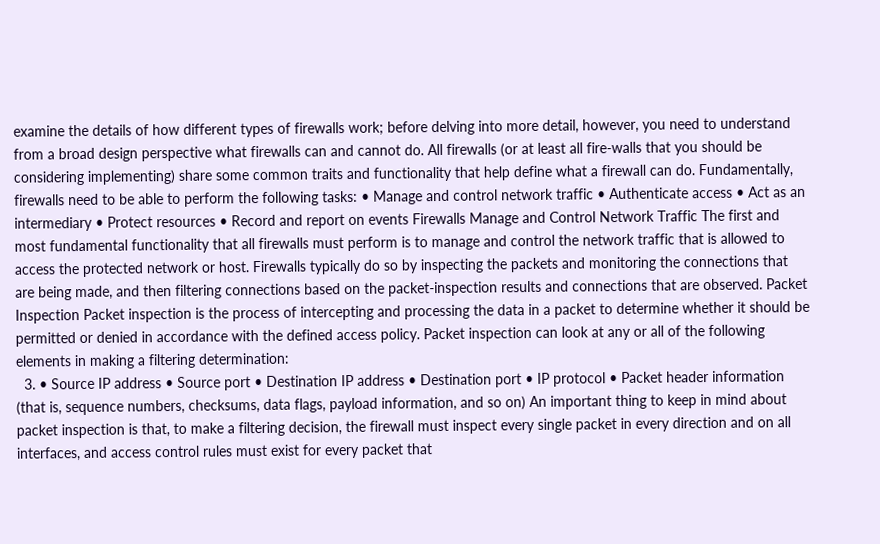examine the details of how different types of firewalls work; before delving into more detail, however, you need to understand from a broad design perspective what firewalls can and cannot do. All firewalls (or at least all fire-walls that you should be considering implementing) share some common traits and functionality that help define what a firewall can do. Fundamentally, firewalls need to be able to perform the following tasks: • Manage and control network traffic • Authenticate access • Act as an intermediary • Protect resources • Record and report on events Firewalls Manage and Control Network Traffic The first and most fundamental functionality that all firewalls must perform is to manage and control the network traffic that is allowed to access the protected network or host. Firewalls typically do so by inspecting the packets and monitoring the connections that are being made, and then filtering connections based on the packet-inspection results and connections that are observed. Packet Inspection Packet inspection is the process of intercepting and processing the data in a packet to determine whether it should be permitted or denied in accordance with the defined access policy. Packet inspection can look at any or all of the following elements in making a filtering determination:
  3. • Source IP address • Source port • Destination IP address • Destination port • IP protocol • Packet header information (that is, sequence numbers, checksums, data flags, payload information, and so on) An important thing to keep in mind about packet inspection is that, to make a filtering decision, the firewall must inspect every single packet in every direction and on all interfaces, and access control rules must exist for every packet that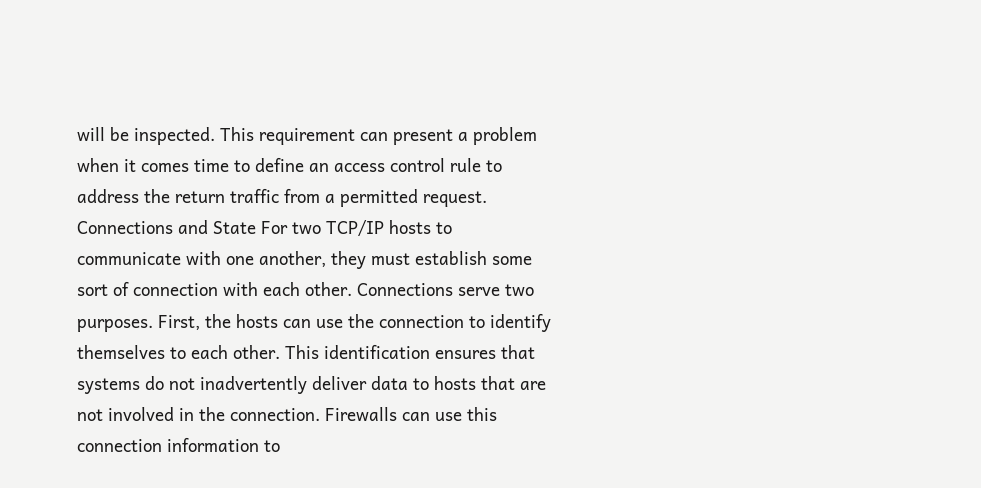will be inspected. This requirement can present a problem when it comes time to define an access control rule to address the return traffic from a permitted request. Connections and State For two TCP/IP hosts to communicate with one another, they must establish some sort of connection with each other. Connections serve two purposes. First, the hosts can use the connection to identify themselves to each other. This identification ensures that systems do not inadvertently deliver data to hosts that are not involved in the connection. Firewalls can use this connection information to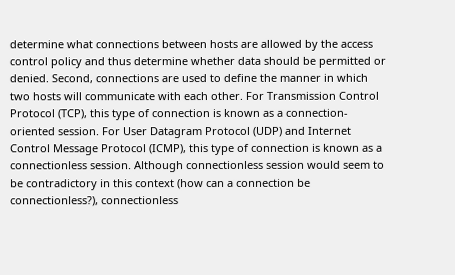determine what connections between hosts are allowed by the access control policy and thus determine whether data should be permitted or denied. Second, connections are used to define the manner in which two hosts will communicate with each other. For Transmission Control Protocol (TCP), this type of connection is known as a connection-oriented session. For User Datagram Protocol (UDP) and Internet Control Message Protocol (ICMP), this type of connection is known as a connectionless session. Although connectionless session would seem to be contradictory in this context (how can a connection be connectionless?), connectionless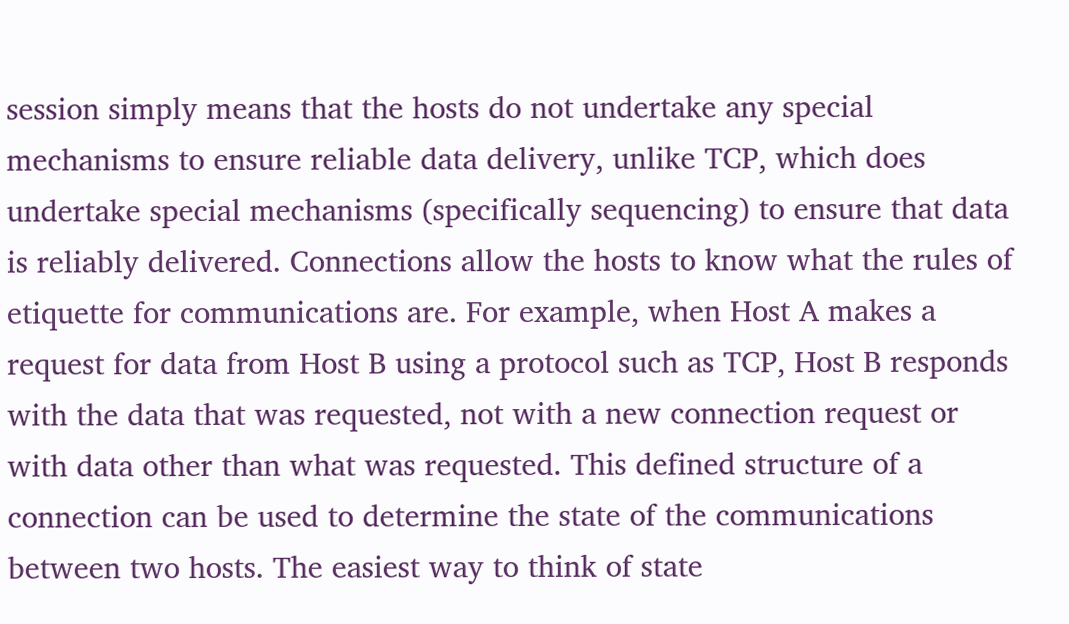session simply means that the hosts do not undertake any special mechanisms to ensure reliable data delivery, unlike TCP, which does undertake special mechanisms (specifically sequencing) to ensure that data is reliably delivered. Connections allow the hosts to know what the rules of etiquette for communications are. For example, when Host A makes a request for data from Host B using a protocol such as TCP, Host B responds with the data that was requested, not with a new connection request or with data other than what was requested. This defined structure of a connection can be used to determine the state of the communications between two hosts. The easiest way to think of state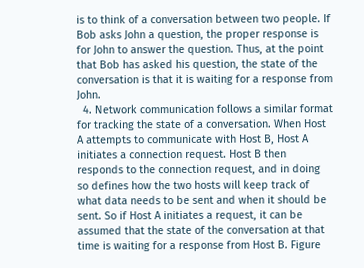is to think of a conversation between two people. If Bob asks John a question, the proper response is for John to answer the question. Thus, at the point that Bob has asked his question, the state of the conversation is that it is waiting for a response from John.
  4. Network communication follows a similar format for tracking the state of a conversation. When Host A attempts to communicate with Host B, Host A initiates a connection request. Host B then responds to the connection request, and in doing so defines how the two hosts will keep track of what data needs to be sent and when it should be sent. So if Host A initiates a request, it can be assumed that the state of the conversation at that time is waiting for a response from Host B. Figure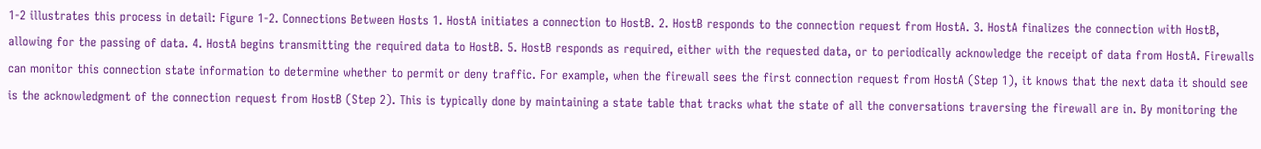1-2 illustrates this process in detail: Figure 1-2. Connections Between Hosts 1. HostA initiates a connection to HostB. 2. HostB responds to the connection request from HostA. 3. HostA finalizes the connection with HostB, allowing for the passing of data. 4. HostA begins transmitting the required data to HostB. 5. HostB responds as required, either with the requested data, or to periodically acknowledge the receipt of data from HostA. Firewalls can monitor this connection state information to determine whether to permit or deny traffic. For example, when the firewall sees the first connection request from HostA (Step 1), it knows that the next data it should see is the acknowledgment of the connection request from HostB (Step 2). This is typically done by maintaining a state table that tracks what the state of all the conversations traversing the firewall are in. By monitoring the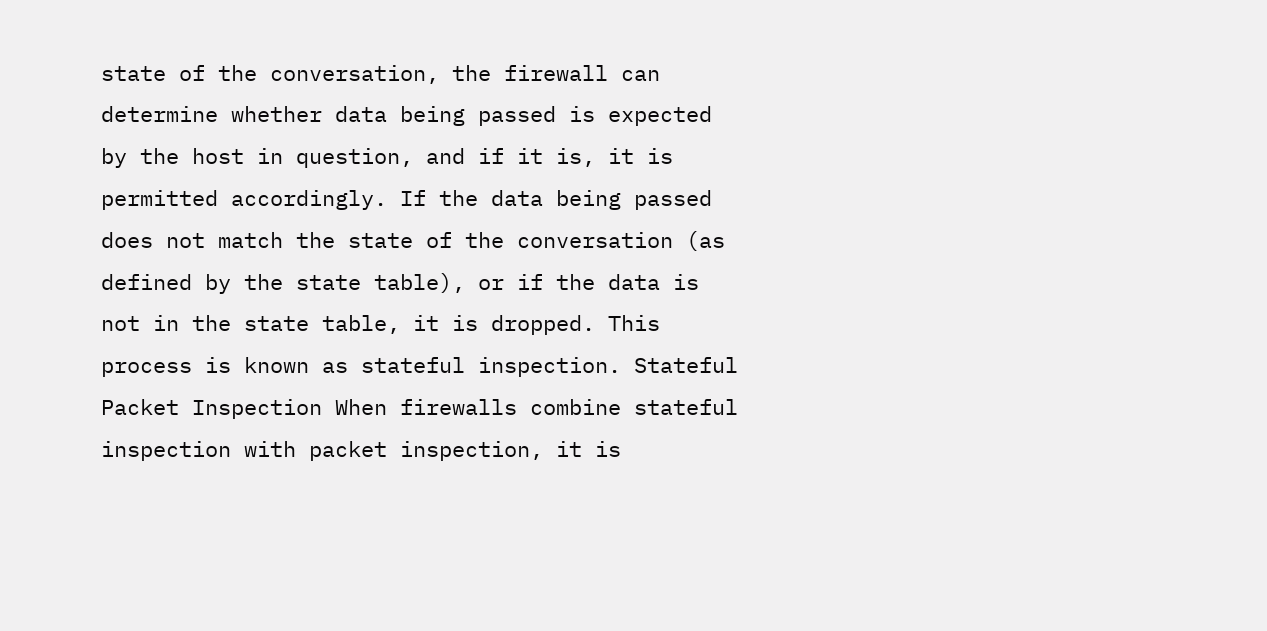state of the conversation, the firewall can determine whether data being passed is expected by the host in question, and if it is, it is permitted accordingly. If the data being passed does not match the state of the conversation (as defined by the state table), or if the data is not in the state table, it is dropped. This process is known as stateful inspection. Stateful Packet Inspection When firewalls combine stateful inspection with packet inspection, it is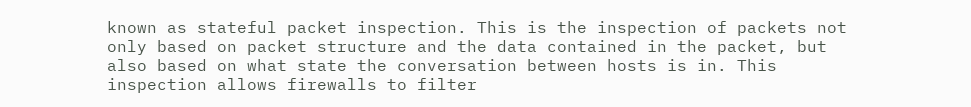known as stateful packet inspection. This is the inspection of packets not only based on packet structure and the data contained in the packet, but also based on what state the conversation between hosts is in. This inspection allows firewalls to filter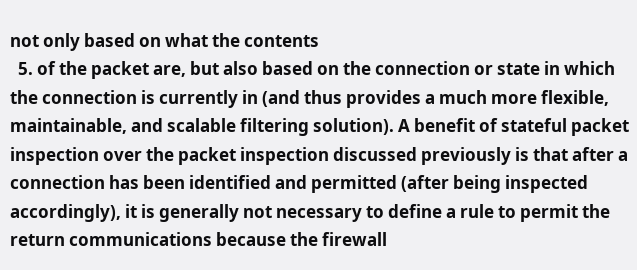not only based on what the contents
  5. of the packet are, but also based on the connection or state in which the connection is currently in (and thus provides a much more flexible, maintainable, and scalable filtering solution). A benefit of stateful packet inspection over the packet inspection discussed previously is that after a connection has been identified and permitted (after being inspected accordingly), it is generally not necessary to define a rule to permit the return communications because the firewall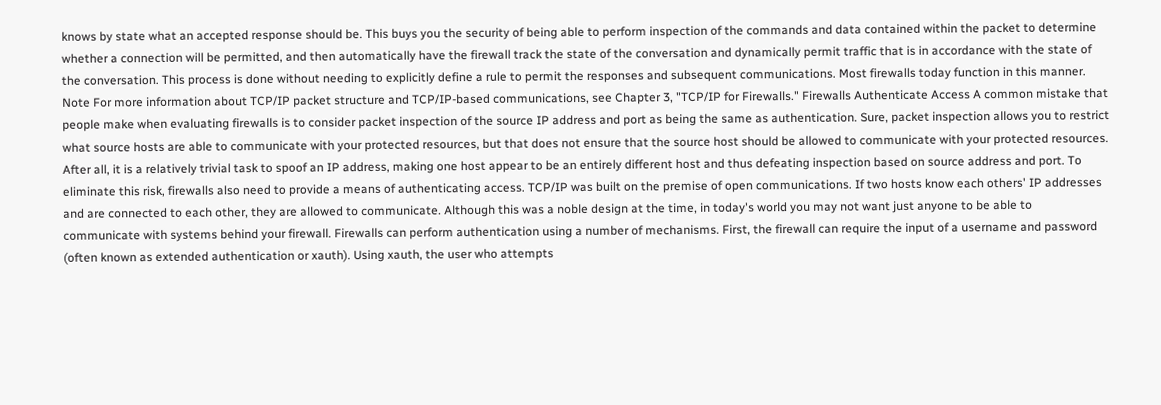knows by state what an accepted response should be. This buys you the security of being able to perform inspection of the commands and data contained within the packet to determine whether a connection will be permitted, and then automatically have the firewall track the state of the conversation and dynamically permit traffic that is in accordance with the state of the conversation. This process is done without needing to explicitly define a rule to permit the responses and subsequent communications. Most firewalls today function in this manner. Note For more information about TCP/IP packet structure and TCP/IP-based communications, see Chapter 3, "TCP/IP for Firewalls." Firewalls Authenticate Access A common mistake that people make when evaluating firewalls is to consider packet inspection of the source IP address and port as being the same as authentication. Sure, packet inspection allows you to restrict what source hosts are able to communicate with your protected resources, but that does not ensure that the source host should be allowed to communicate with your protected resources. After all, it is a relatively trivial task to spoof an IP address, making one host appear to be an entirely different host and thus defeating inspection based on source address and port. To eliminate this risk, firewalls also need to provide a means of authenticating access. TCP/IP was built on the premise of open communications. If two hosts know each others' IP addresses and are connected to each other, they are allowed to communicate. Although this was a noble design at the time, in today's world you may not want just anyone to be able to communicate with systems behind your firewall. Firewalls can perform authentication using a number of mechanisms. First, the firewall can require the input of a username and password (often known as extended authentication or xauth). Using xauth, the user who attempts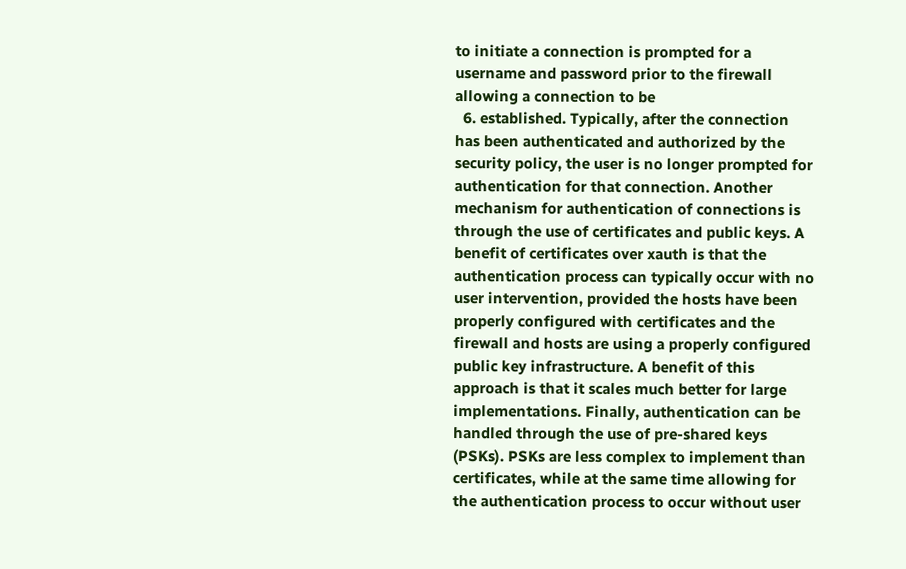to initiate a connection is prompted for a username and password prior to the firewall allowing a connection to be
  6. established. Typically, after the connection has been authenticated and authorized by the security policy, the user is no longer prompted for authentication for that connection. Another mechanism for authentication of connections is through the use of certificates and public keys. A benefit of certificates over xauth is that the authentication process can typically occur with no user intervention, provided the hosts have been properly configured with certificates and the firewall and hosts are using a properly configured public key infrastructure. A benefit of this approach is that it scales much better for large implementations. Finally, authentication can be handled through the use of pre-shared keys (PSKs). PSKs are less complex to implement than certificates, while at the same time allowing for the authentication process to occur without user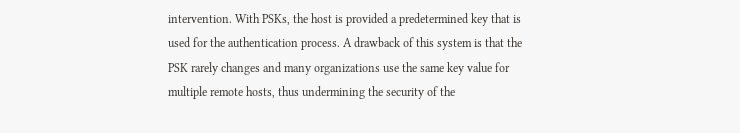intervention. With PSKs, the host is provided a predetermined key that is used for the authentication process. A drawback of this system is that the PSK rarely changes and many organizations use the same key value for multiple remote hosts, thus undermining the security of the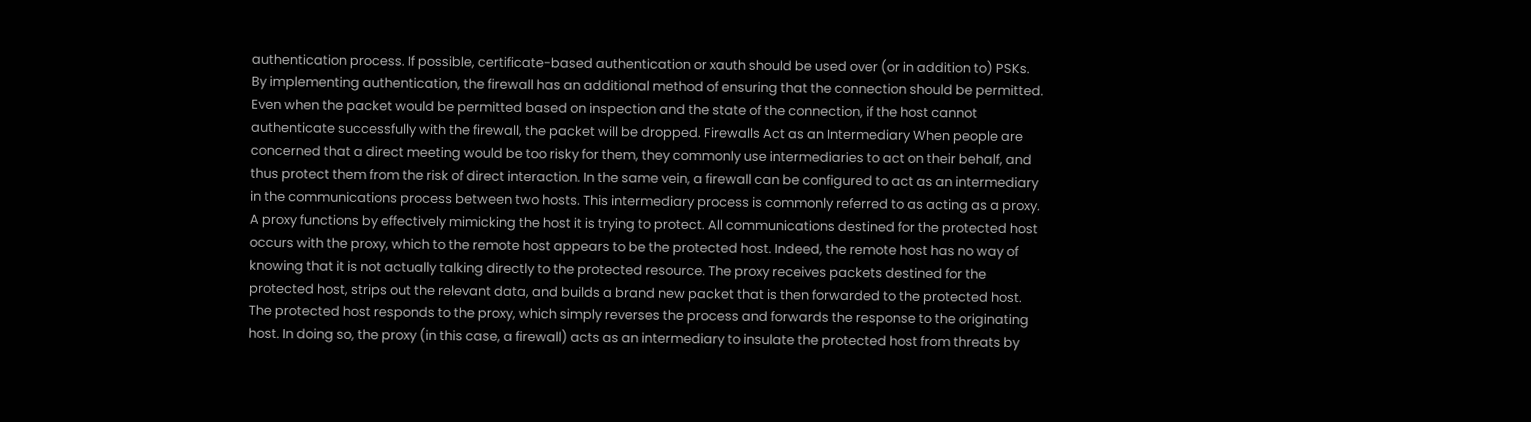authentication process. If possible, certificate-based authentication or xauth should be used over (or in addition to) PSKs. By implementing authentication, the firewall has an additional method of ensuring that the connection should be permitted. Even when the packet would be permitted based on inspection and the state of the connection, if the host cannot authenticate successfully with the firewall, the packet will be dropped. Firewalls Act as an Intermediary When people are concerned that a direct meeting would be too risky for them, they commonly use intermediaries to act on their behalf, and thus protect them from the risk of direct interaction. In the same vein, a firewall can be configured to act as an intermediary in the communications process between two hosts. This intermediary process is commonly referred to as acting as a proxy. A proxy functions by effectively mimicking the host it is trying to protect. All communications destined for the protected host occurs with the proxy, which to the remote host appears to be the protected host. Indeed, the remote host has no way of knowing that it is not actually talking directly to the protected resource. The proxy receives packets destined for the protected host, strips out the relevant data, and builds a brand new packet that is then forwarded to the protected host. The protected host responds to the proxy, which simply reverses the process and forwards the response to the originating host. In doing so, the proxy (in this case, a firewall) acts as an intermediary to insulate the protected host from threats by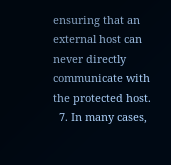ensuring that an external host can never directly communicate with the protected host.
  7. In many cases,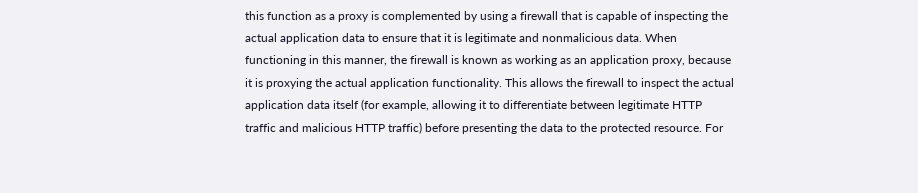this function as a proxy is complemented by using a firewall that is capable of inspecting the actual application data to ensure that it is legitimate and nonmalicious data. When functioning in this manner, the firewall is known as working as an application proxy, because it is proxying the actual application functionality. This allows the firewall to inspect the actual application data itself (for example, allowing it to differentiate between legitimate HTTP traffic and malicious HTTP traffic) before presenting the data to the protected resource. For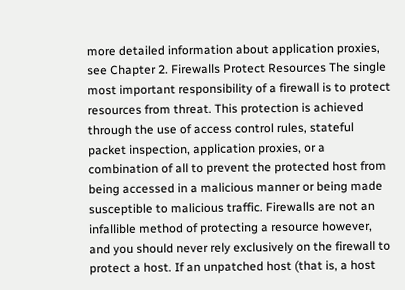more detailed information about application proxies, see Chapter 2. Firewalls Protect Resources The single most important responsibility of a firewall is to protect resources from threat. This protection is achieved through the use of access control rules, stateful packet inspection, application proxies, or a combination of all to prevent the protected host from being accessed in a malicious manner or being made susceptible to malicious traffic. Firewalls are not an infallible method of protecting a resource however, and you should never rely exclusively on the firewall to protect a host. If an unpatched host (that is, a host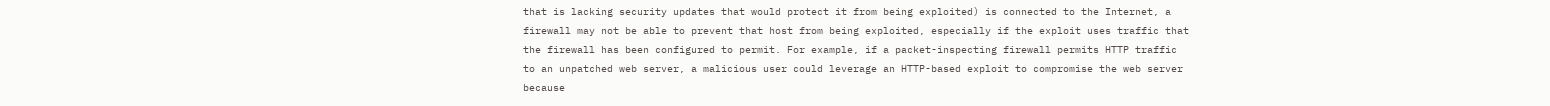that is lacking security updates that would protect it from being exploited) is connected to the Internet, a firewall may not be able to prevent that host from being exploited, especially if the exploit uses traffic that the firewall has been configured to permit. For example, if a packet-inspecting firewall permits HTTP traffic to an unpatched web server, a malicious user could leverage an HTTP-based exploit to compromise the web server because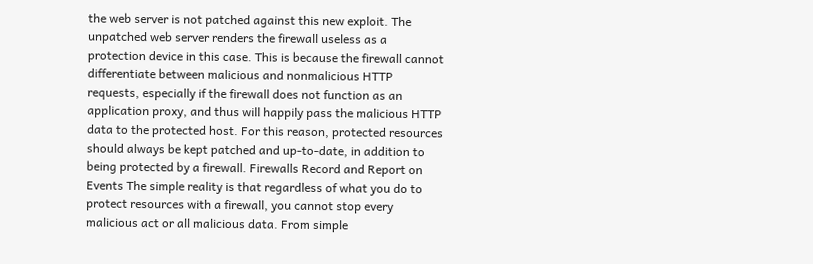the web server is not patched against this new exploit. The unpatched web server renders the firewall useless as a protection device in this case. This is because the firewall cannot differentiate between malicious and nonmalicious HTTP requests, especially if the firewall does not function as an application proxy, and thus will happily pass the malicious HTTP data to the protected host. For this reason, protected resources should always be kept patched and up-to-date, in addition to being protected by a firewall. Firewalls Record and Report on Events The simple reality is that regardless of what you do to protect resources with a firewall, you cannot stop every malicious act or all malicious data. From simple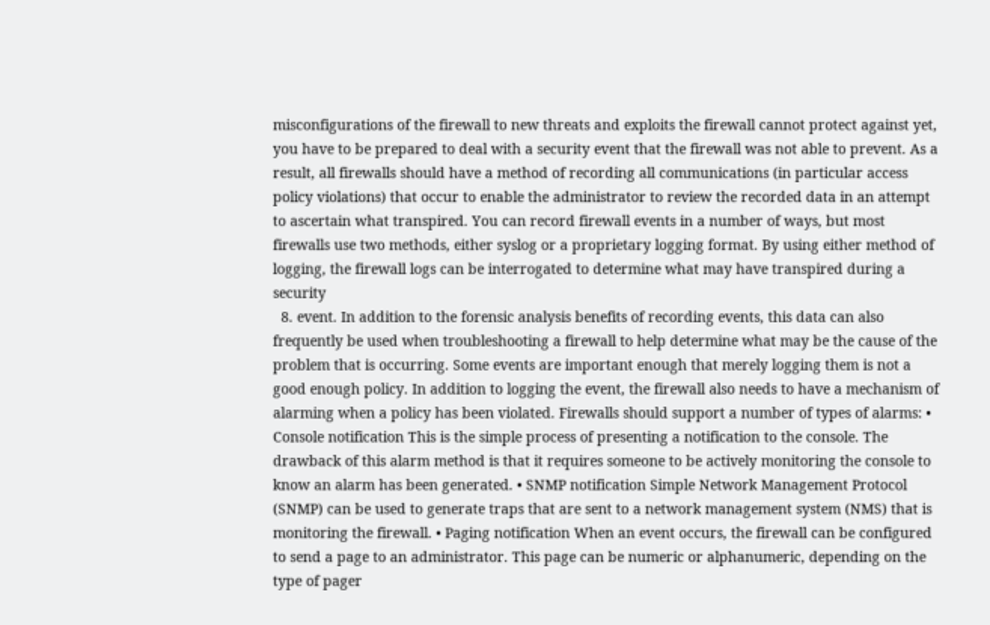misconfigurations of the firewall to new threats and exploits the firewall cannot protect against yet, you have to be prepared to deal with a security event that the firewall was not able to prevent. As a result, all firewalls should have a method of recording all communications (in particular access policy violations) that occur to enable the administrator to review the recorded data in an attempt to ascertain what transpired. You can record firewall events in a number of ways, but most firewalls use two methods, either syslog or a proprietary logging format. By using either method of logging, the firewall logs can be interrogated to determine what may have transpired during a security
  8. event. In addition to the forensic analysis benefits of recording events, this data can also frequently be used when troubleshooting a firewall to help determine what may be the cause of the problem that is occurring. Some events are important enough that merely logging them is not a good enough policy. In addition to logging the event, the firewall also needs to have a mechanism of alarming when a policy has been violated. Firewalls should support a number of types of alarms: • Console notification This is the simple process of presenting a notification to the console. The drawback of this alarm method is that it requires someone to be actively monitoring the console to know an alarm has been generated. • SNMP notification Simple Network Management Protocol (SNMP) can be used to generate traps that are sent to a network management system (NMS) that is monitoring the firewall. • Paging notification When an event occurs, the firewall can be configured to send a page to an administrator. This page can be numeric or alphanumeric, depending on the type of pager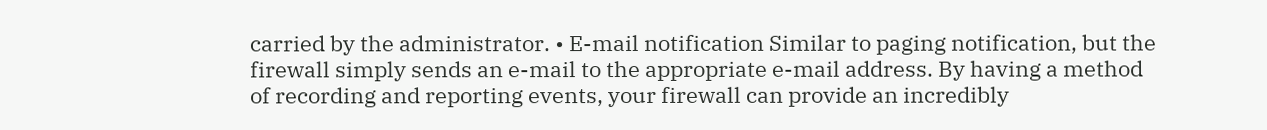carried by the administrator. • E-mail notification Similar to paging notification, but the firewall simply sends an e-mail to the appropriate e-mail address. By having a method of recording and reporting events, your firewall can provide an incredibly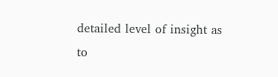detailed level of insight as to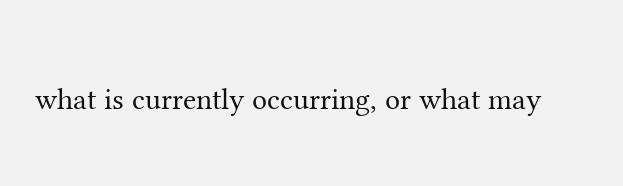what is currently occurring, or what may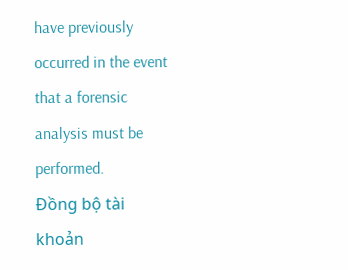have previously occurred in the event that a forensic analysis must be performed.
Đồng bộ tài khoản